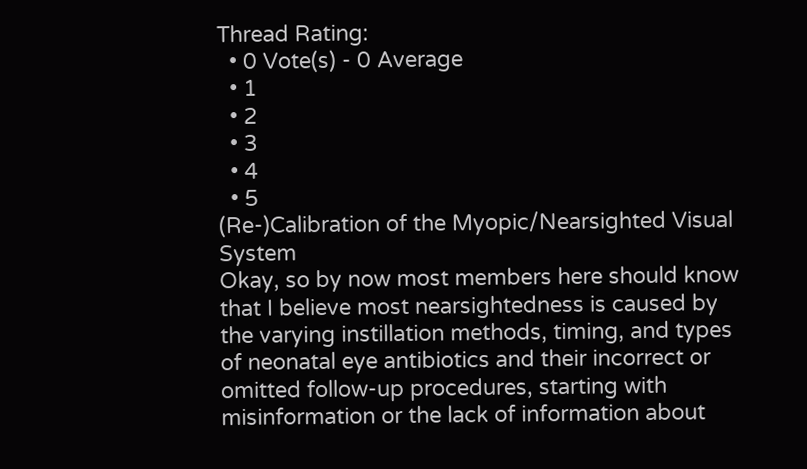Thread Rating:
  • 0 Vote(s) - 0 Average
  • 1
  • 2
  • 3
  • 4
  • 5
(Re-)Calibration of the Myopic/Nearsighted Visual System
Okay, so by now most members here should know that I believe most nearsightedness is caused by the varying instillation methods, timing, and types of neonatal eye antibiotics and their incorrect or omitted follow-up procedures, starting with misinformation or the lack of information about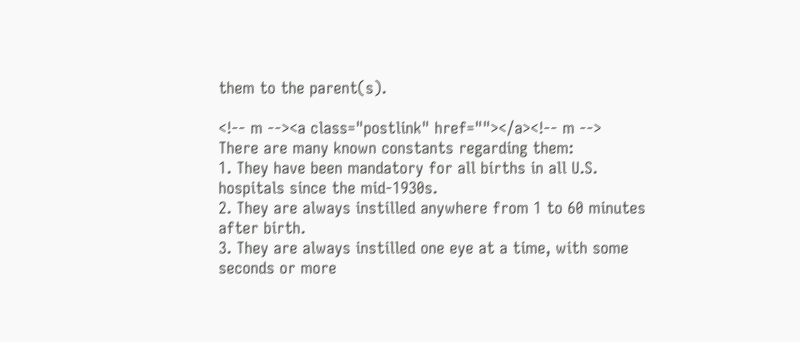them to the parent(s).

<!-- m --><a class="postlink" href=""></a><!-- m -->
There are many known constants regarding them:
1. They have been mandatory for all births in all U.S. hospitals since the mid-1930s.
2. They are always instilled anywhere from 1 to 60 minutes after birth.
3. They are always instilled one eye at a time, with some seconds or more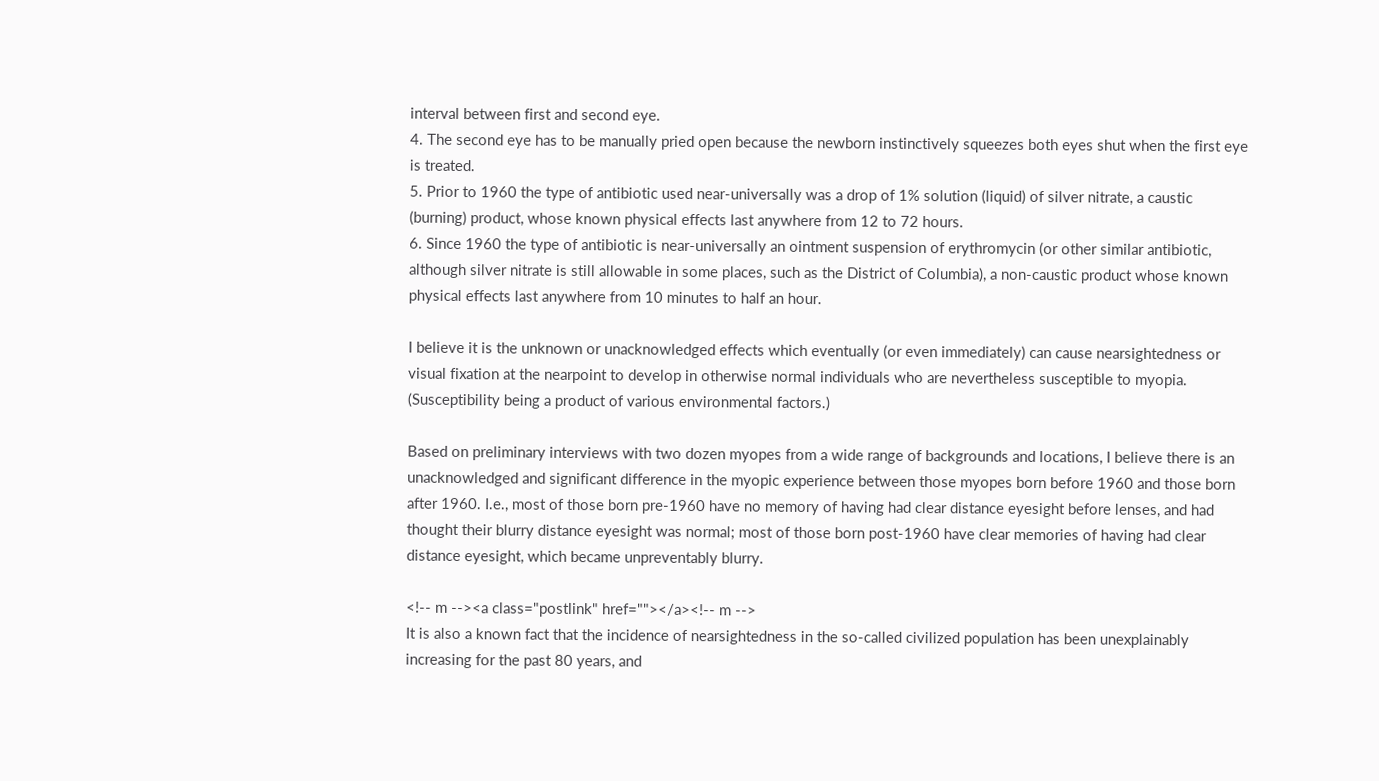interval between first and second eye.
4. The second eye has to be manually pried open because the newborn instinctively squeezes both eyes shut when the first eye is treated.
5. Prior to 1960 the type of antibiotic used near-universally was a drop of 1% solution (liquid) of silver nitrate, a caustic (burning) product, whose known physical effects last anywhere from 12 to 72 hours.
6. Since 1960 the type of antibiotic is near-universally an ointment suspension of erythromycin (or other similar antibiotic, although silver nitrate is still allowable in some places, such as the District of Columbia), a non-caustic product whose known physical effects last anywhere from 10 minutes to half an hour.

I believe it is the unknown or unacknowledged effects which eventually (or even immediately) can cause nearsightedness or visual fixation at the nearpoint to develop in otherwise normal individuals who are nevertheless susceptible to myopia. (Susceptibility being a product of various environmental factors.)

Based on preliminary interviews with two dozen myopes from a wide range of backgrounds and locations, I believe there is an unacknowledged and significant difference in the myopic experience between those myopes born before 1960 and those born after 1960. I.e., most of those born pre-1960 have no memory of having had clear distance eyesight before lenses, and had thought their blurry distance eyesight was normal; most of those born post-1960 have clear memories of having had clear distance eyesight, which became unpreventably blurry.

<!-- m --><a class="postlink" href=""></a><!-- m -->
It is also a known fact that the incidence of nearsightedness in the so-called civilized population has been unexplainably increasing for the past 80 years, and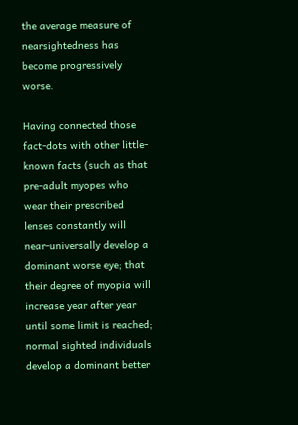the average measure of nearsightedness has become progressively worse.

Having connected those fact-dots with other little-known facts (such as that pre-adult myopes who wear their prescribed lenses constantly will near-universally develop a dominant worse eye; that their degree of myopia will increase year after year until some limit is reached; normal sighted individuals develop a dominant better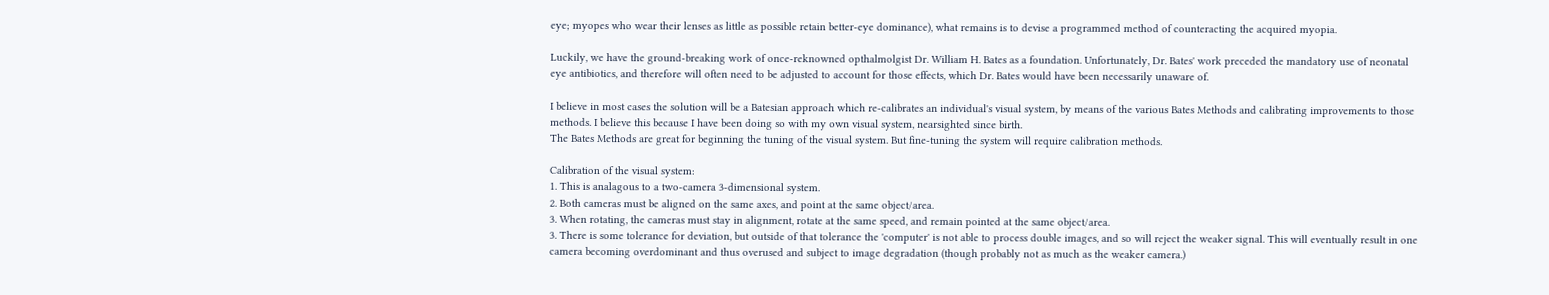eye; myopes who wear their lenses as little as possible retain better-eye dominance), what remains is to devise a programmed method of counteracting the acquired myopia.

Luckily, we have the ground-breaking work of once-reknowned opthalmolgist Dr. William H. Bates as a foundation. Unfortunately, Dr. Bates' work preceded the mandatory use of neonatal eye antibiotics, and therefore will often need to be adjusted to account for those effects, which Dr. Bates would have been necessarily unaware of.

I believe in most cases the solution will be a Batesian approach which re-calibrates an individual's visual system, by means of the various Bates Methods and calibrating improvements to those methods. I believe this because I have been doing so with my own visual system, nearsighted since birth.
The Bates Methods are great for beginning the tuning of the visual system. But fine-tuning the system will require calibration methods.

Calibration of the visual system:
1. This is analagous to a two-camera 3-dimensional system.
2. Both cameras must be aligned on the same axes, and point at the same object/area.
3. When rotating, the cameras must stay in alignment, rotate at the same speed, and remain pointed at the same object/area.
3. There is some tolerance for deviation, but outside of that tolerance the 'computer' is not able to process double images, and so will reject the weaker signal. This will eventually result in one camera becoming overdominant and thus overused and subject to image degradation (though probably not as much as the weaker camera.)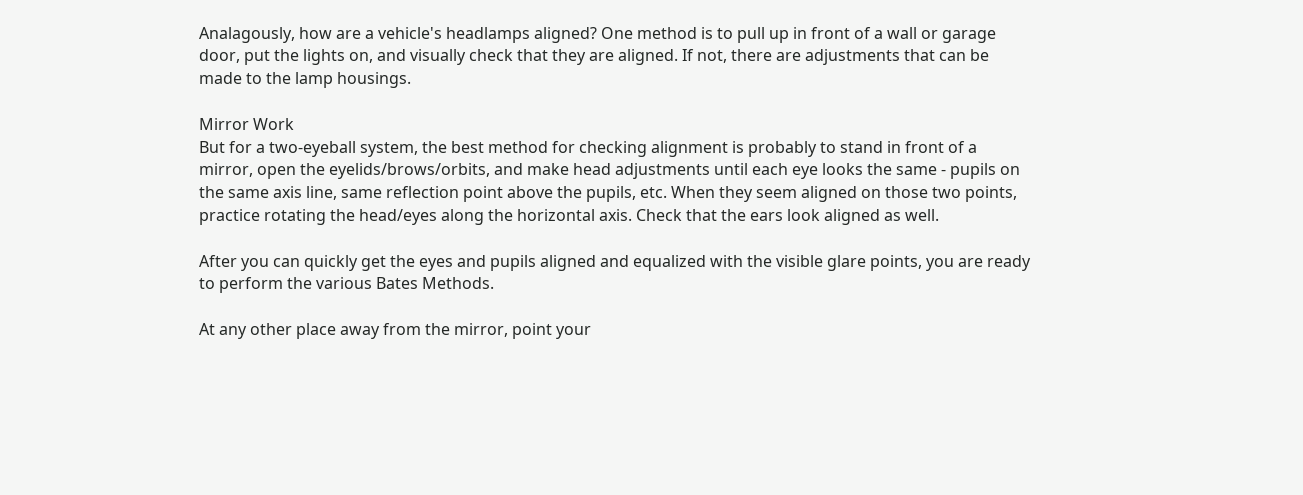Analagously, how are a vehicle's headlamps aligned? One method is to pull up in front of a wall or garage door, put the lights on, and visually check that they are aligned. If not, there are adjustments that can be made to the lamp housings.

Mirror Work
But for a two-eyeball system, the best method for checking alignment is probably to stand in front of a mirror, open the eyelids/brows/orbits, and make head adjustments until each eye looks the same - pupils on the same axis line, same reflection point above the pupils, etc. When they seem aligned on those two points, practice rotating the head/eyes along the horizontal axis. Check that the ears look aligned as well.

After you can quickly get the eyes and pupils aligned and equalized with the visible glare points, you are ready to perform the various Bates Methods.

At any other place away from the mirror, point your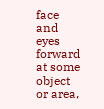face and eyes forward at some object or area,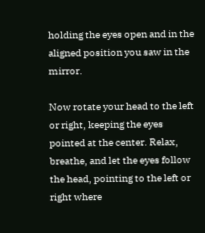holding the eyes open and in the aligned position you saw in the mirror.

Now rotate your head to the left or right, keeping the eyes pointed at the center. Relax, breathe, and let the eyes follow the head, pointing to the left or right where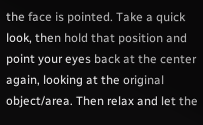the face is pointed. Take a quick look, then hold that position and point your eyes back at the center again, looking at the original object/area. Then relax and let the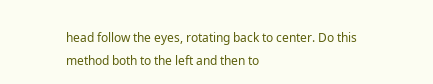head follow the eyes, rotating back to center. Do this method both to the left and then to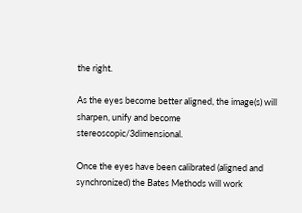the right.

As the eyes become better aligned, the image(s) will sharpen, unify and become stereoscopic/3dimensional.

Once the eyes have been calibrated (aligned and synchronized) the Bates Methods will work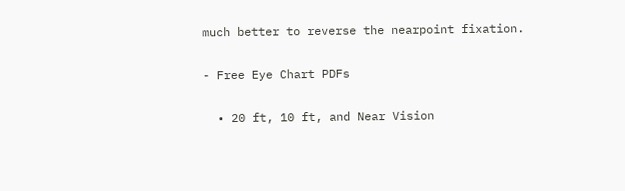much better to reverse the nearpoint fixation.

- Free Eye Chart PDFs

  • 20 ft, 10 ft, and Near Vision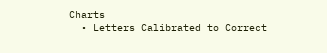Charts
  • Letters Calibrated to Correct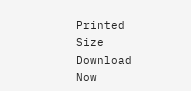Printed Size
Download Now